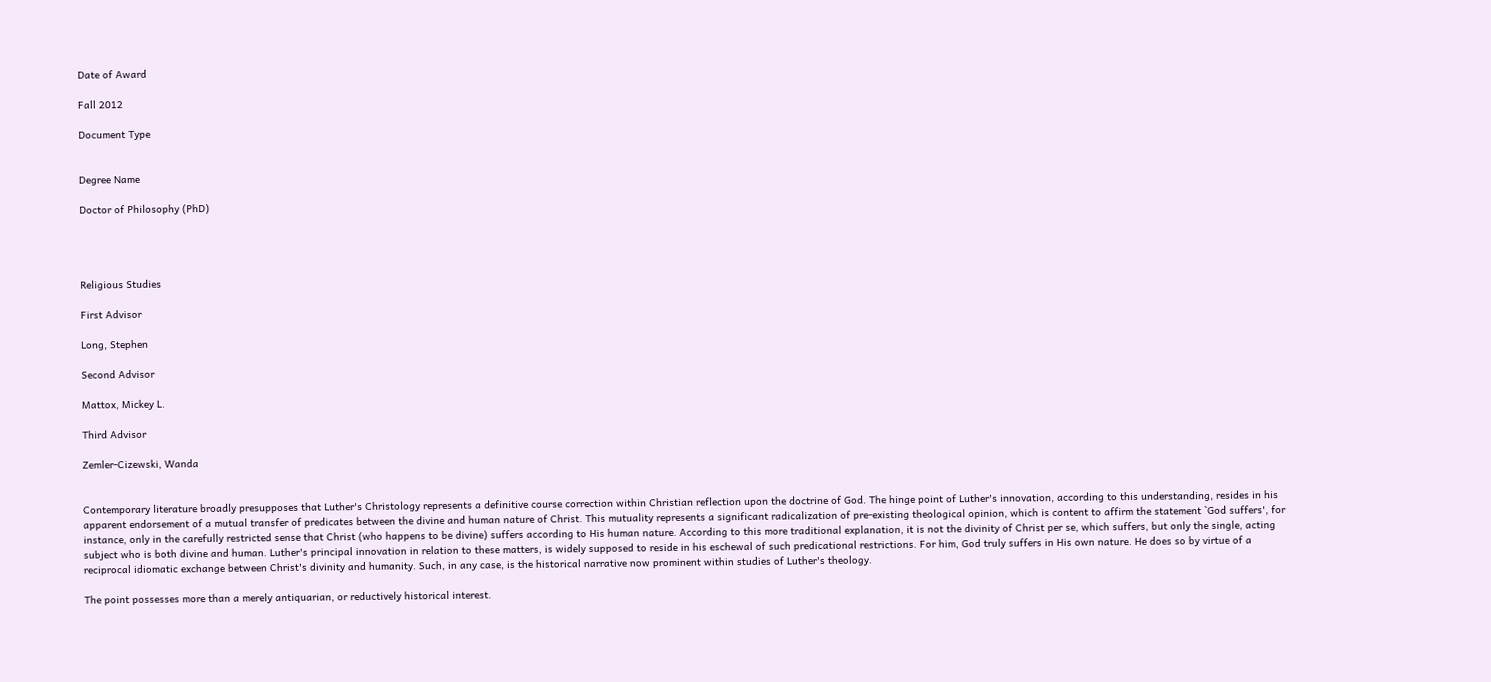Date of Award

Fall 2012

Document Type


Degree Name

Doctor of Philosophy (PhD)




Religious Studies

First Advisor

Long, Stephen

Second Advisor

Mattox, Mickey L.

Third Advisor

Zemler-Cizewski, Wanda


Contemporary literature broadly presupposes that Luther's Christology represents a definitive course correction within Christian reflection upon the doctrine of God. The hinge point of Luther's innovation, according to this understanding, resides in his apparent endorsement of a mutual transfer of predicates between the divine and human nature of Christ. This mutuality represents a significant radicalization of pre-existing theological opinion, which is content to affirm the statement `God suffers', for instance, only in the carefully restricted sense that Christ (who happens to be divine) suffers according to His human nature. According to this more traditional explanation, it is not the divinity of Christ per se, which suffers, but only the single, acting subject who is both divine and human. Luther's principal innovation in relation to these matters, is widely supposed to reside in his eschewal of such predicational restrictions. For him, God truly suffers in His own nature. He does so by virtue of a reciprocal idiomatic exchange between Christ's divinity and humanity. Such, in any case, is the historical narrative now prominent within studies of Luther's theology.

The point possesses more than a merely antiquarian, or reductively historical interest.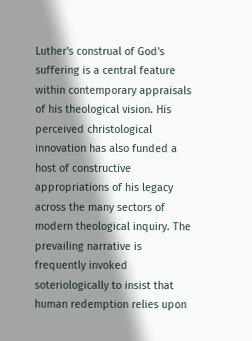Luther's construal of God's suffering is a central feature within contemporary appraisals of his theological vision. His perceived christological innovation has also funded a host of constructive appropriations of his legacy across the many sectors of modern theological inquiry. The prevailing narrative is frequently invoked soteriologically to insist that human redemption relies upon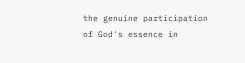the genuine participation of God's essence in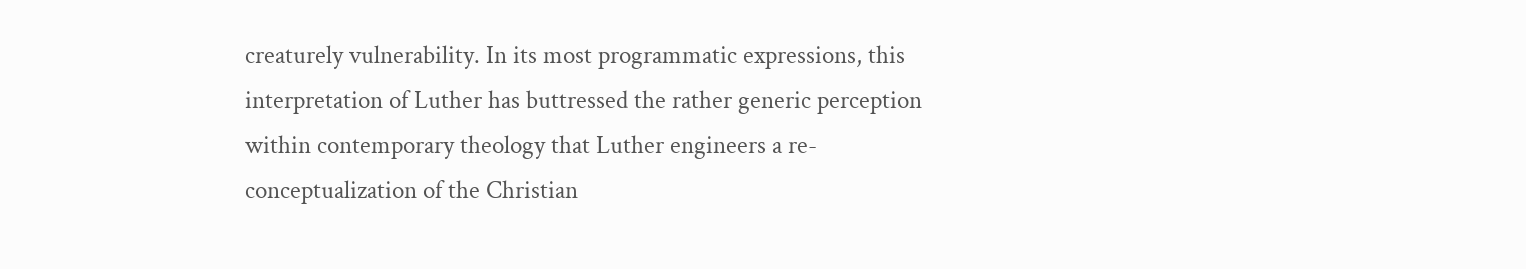creaturely vulnerability. In its most programmatic expressions, this interpretation of Luther has buttressed the rather generic perception within contemporary theology that Luther engineers a re-conceptualization of the Christian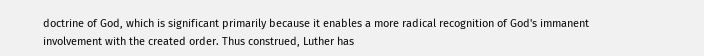doctrine of God, which is significant primarily because it enables a more radical recognition of God's immanent involvement with the created order. Thus construed, Luther has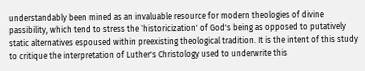understandably been mined as an invaluable resource for modern theologies of divine passibility, which tend to stress the `historicization' of God's being as opposed to putatively static alternatives espoused within preexisting theological tradition. It is the intent of this study to critique the interpretation of Luther's Christology used to underwrite this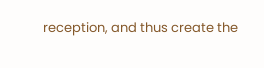reception, and thus create the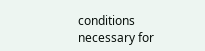conditions necessary for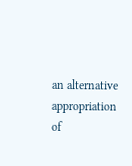an alternative appropriation of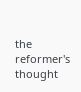the reformer's thought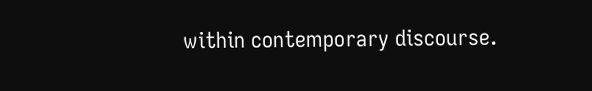within contemporary discourse.